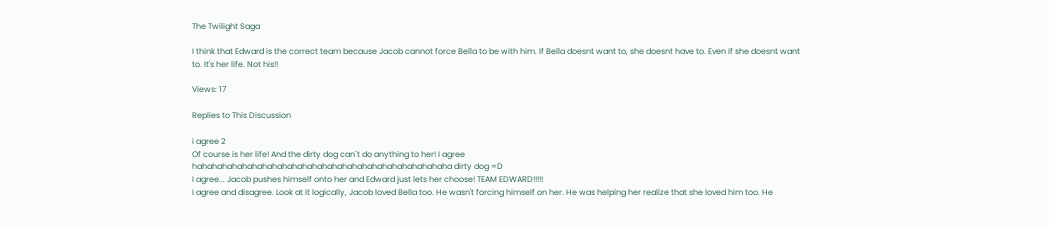The Twilight Saga

I think that Edward is the correct team because Jacob cannot force Bella to be with him. If Bella doesnt want to, she doesnt have to. Even if she doesnt want to. It's her life. Not his!!

Views: 17

Replies to This Discussion

i agree 2
Of course is her life! And the dirty dog can`t do anything to her! I agree
hahahahahahahahahahahahahahahahahahahahahahahahahaha dirty dog =D
I agree... Jacob pushes himself onto her and Edward just lets her choose! TEAM EDWARD!!!!!
I agree and disagree. Look at it logically, Jacob loved Bella too. He wasn't forcing himself on her. He was helping her realize that she loved him too. He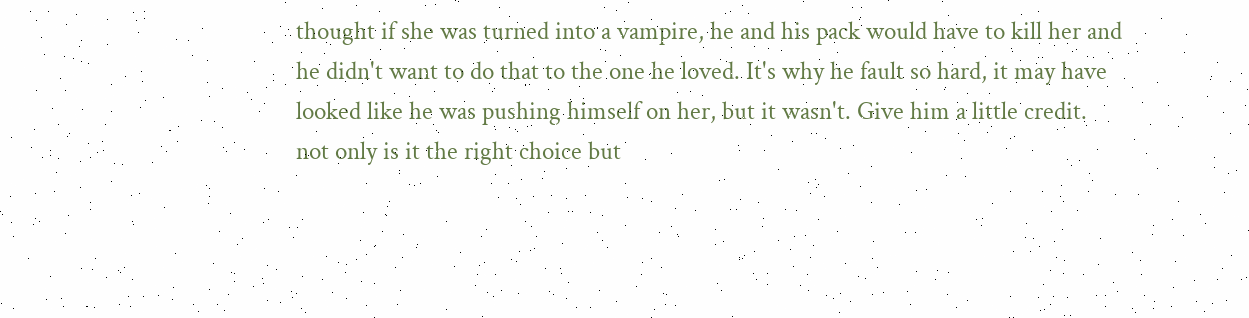thought if she was turned into a vampire, he and his pack would have to kill her and he didn't want to do that to the one he loved. It's why he fault so hard, it may have looked like he was pushing himself on her, but it wasn't. Give him a little credit.
not only is it the right choice but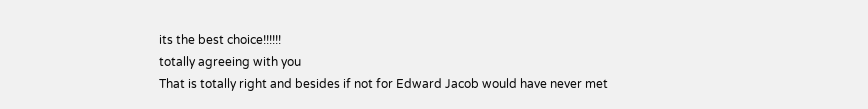its the best choice!!!!!!
totally agreeing with you
That is totally right and besides if not for Edward Jacob would have never met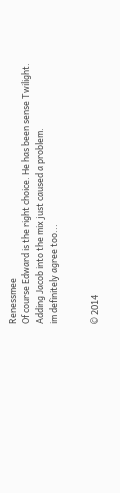Renessmee
Of course Edward is the right choice. He has been sense Twilight. Adding Jacob into the mix just caused a problem.
im definitely agree too...


© 2014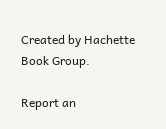Created by Hachette Book Group.

Report an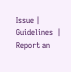Issue | Guidelines  |  Report an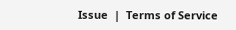Issue  |  Terms of Service